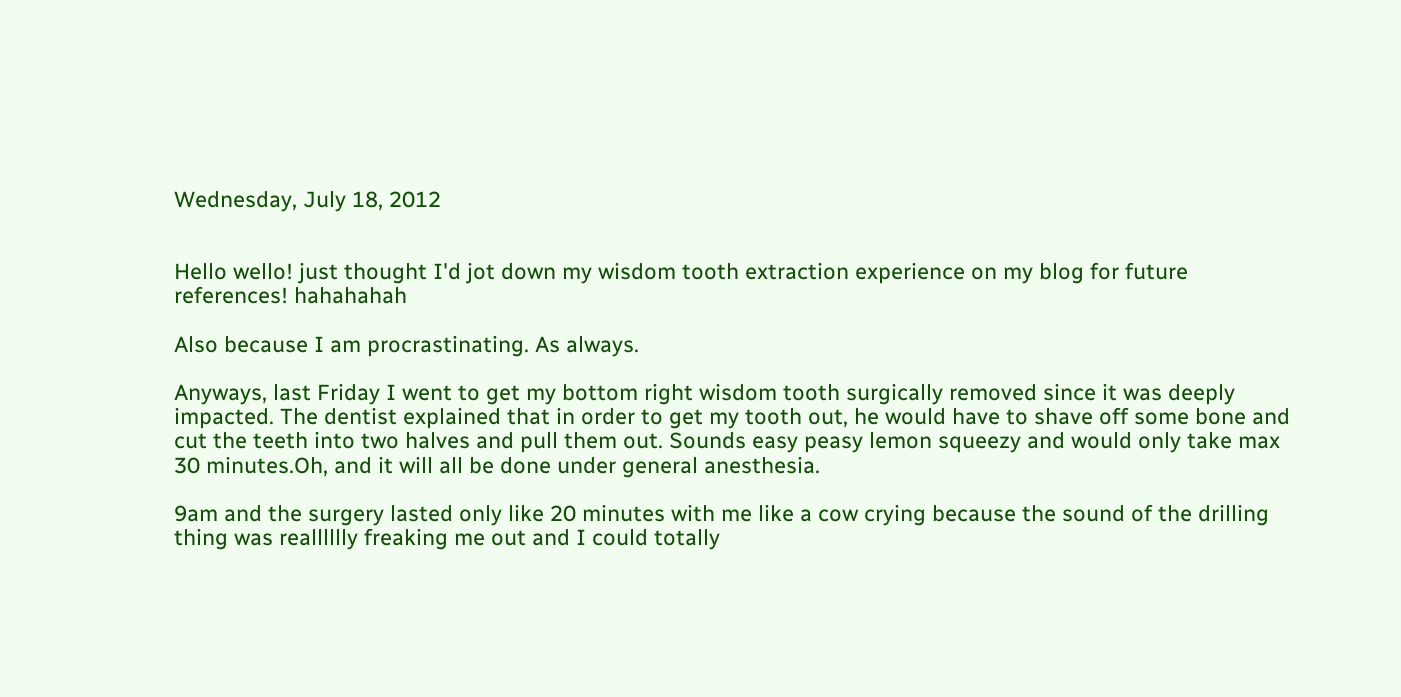Wednesday, July 18, 2012


Hello wello! just thought I'd jot down my wisdom tooth extraction experience on my blog for future references! hahahahah

Also because I am procrastinating. As always.

Anyways, last Friday I went to get my bottom right wisdom tooth surgically removed since it was deeply impacted. The dentist explained that in order to get my tooth out, he would have to shave off some bone and cut the teeth into two halves and pull them out. Sounds easy peasy lemon squeezy and would only take max 30 minutes.Oh, and it will all be done under general anesthesia.

9am and the surgery lasted only like 20 minutes with me like a cow crying because the sound of the drilling thing was realllllly freaking me out and I could totally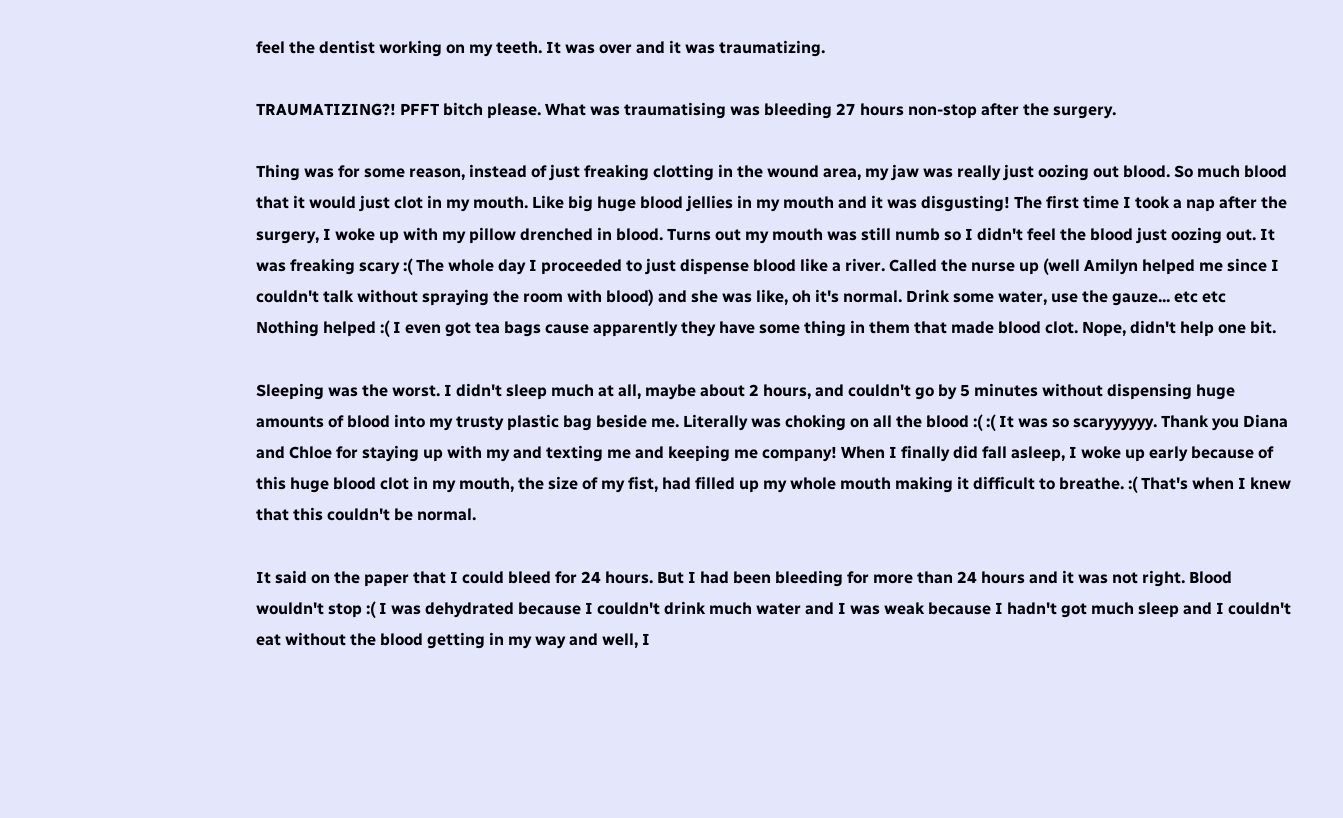feel the dentist working on my teeth. It was over and it was traumatizing.

TRAUMATIZING?! PFFT bitch please. What was traumatising was bleeding 27 hours non-stop after the surgery.

Thing was for some reason, instead of just freaking clotting in the wound area, my jaw was really just oozing out blood. So much blood that it would just clot in my mouth. Like big huge blood jellies in my mouth and it was disgusting! The first time I took a nap after the surgery, I woke up with my pillow drenched in blood. Turns out my mouth was still numb so I didn't feel the blood just oozing out. It was freaking scary :( The whole day I proceeded to just dispense blood like a river. Called the nurse up (well Amilyn helped me since I couldn't talk without spraying the room with blood) and she was like, oh it's normal. Drink some water, use the gauze... etc etc Nothing helped :( I even got tea bags cause apparently they have some thing in them that made blood clot. Nope, didn't help one bit.

Sleeping was the worst. I didn't sleep much at all, maybe about 2 hours, and couldn't go by 5 minutes without dispensing huge amounts of blood into my trusty plastic bag beside me. Literally was choking on all the blood :( :( It was so scaryyyyyy. Thank you Diana and Chloe for staying up with my and texting me and keeping me company! When I finally did fall asleep, I woke up early because of this huge blood clot in my mouth, the size of my fist, had filled up my whole mouth making it difficult to breathe. :( That's when I knew that this couldn't be normal.

It said on the paper that I could bleed for 24 hours. But I had been bleeding for more than 24 hours and it was not right. Blood wouldn't stop :( I was dehydrated because I couldn't drink much water and I was weak because I hadn't got much sleep and I couldn't eat without the blood getting in my way and well, I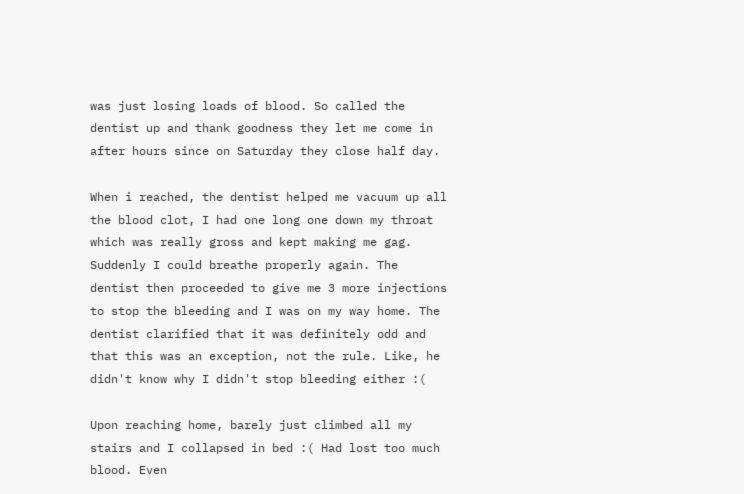was just losing loads of blood. So called the dentist up and thank goodness they let me come in after hours since on Saturday they close half day.

When i reached, the dentist helped me vacuum up all the blood clot, I had one long one down my throat which was really gross and kept making me gag. Suddenly I could breathe properly again. The dentist then proceeded to give me 3 more injections to stop the bleeding and I was on my way home. The dentist clarified that it was definitely odd and that this was an exception, not the rule. Like, he didn't know why I didn't stop bleeding either :(

Upon reaching home, barely just climbed all my stairs and I collapsed in bed :( Had lost too much blood. Even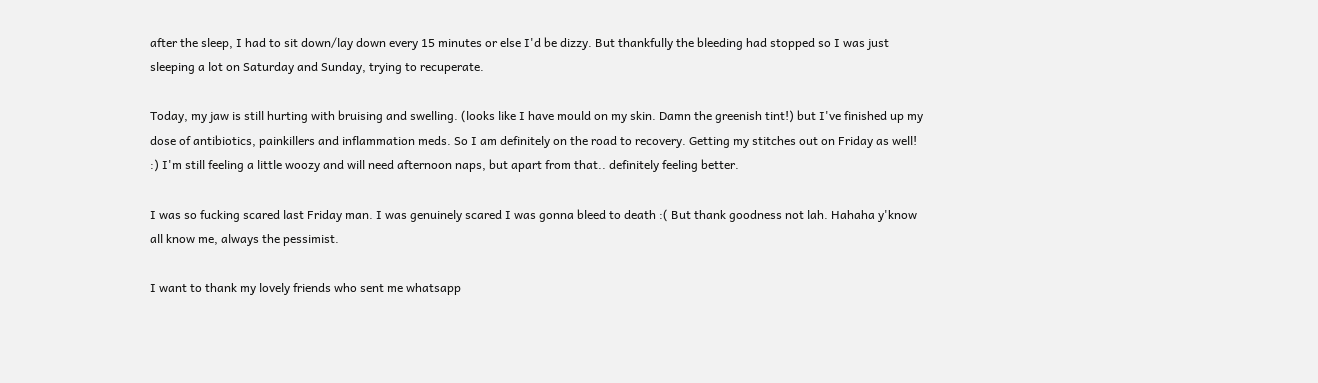after the sleep, I had to sit down/lay down every 15 minutes or else I'd be dizzy. But thankfully the bleeding had stopped so I was just sleeping a lot on Saturday and Sunday, trying to recuperate.

Today, my jaw is still hurting with bruising and swelling. (looks like I have mould on my skin. Damn the greenish tint!) but I've finished up my dose of antibiotics, painkillers and inflammation meds. So I am definitely on the road to recovery. Getting my stitches out on Friday as well! :) I'm still feeling a little woozy and will need afternoon naps, but apart from that.. definitely feeling better.

I was so fucking scared last Friday man. I was genuinely scared I was gonna bleed to death :( But thank goodness not lah. Hahaha y'know all know me, always the pessimist.

I want to thank my lovely friends who sent me whatsapp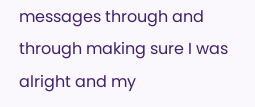messages through and through making sure I was alright and my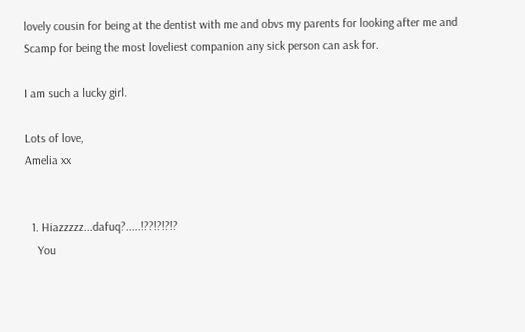lovely cousin for being at the dentist with me and obvs my parents for looking after me and Scamp for being the most loveliest companion any sick person can ask for.

I am such a lucky girl.

Lots of love,
Amelia xx


  1. Hiazzzzz...dafuq?.....!??!?!?!?
    You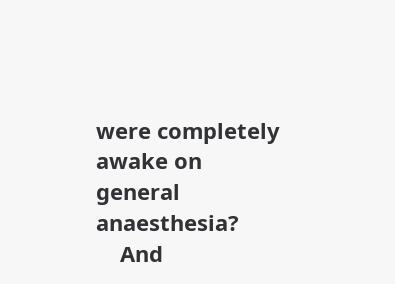were completely awake on general anaesthesia?
    And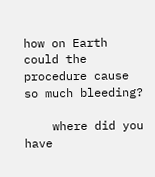how on Earth could the procedure cause so much bleeding?

    where did you have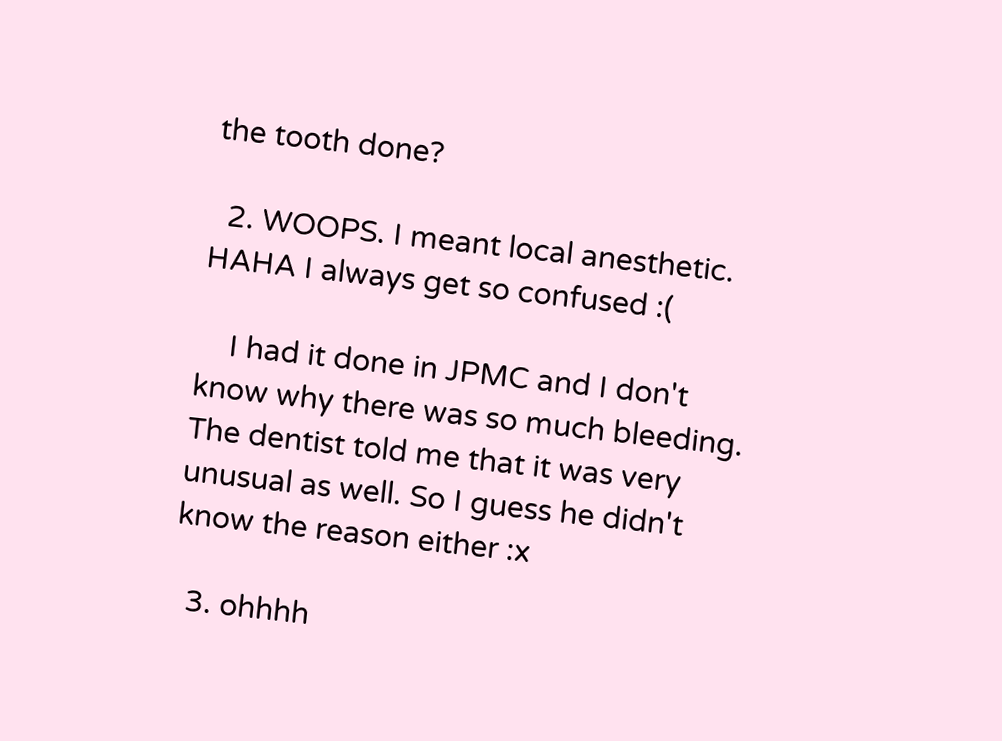the tooth done?

  2. WOOPS. I meant local anesthetic. HAHA I always get so confused :(

    I had it done in JPMC and I don't know why there was so much bleeding. The dentist told me that it was very unusual as well. So I guess he didn't know the reason either :x

  3. ohhhh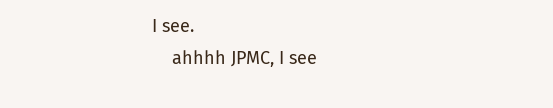I see.
    ahhhh JPMC, I see